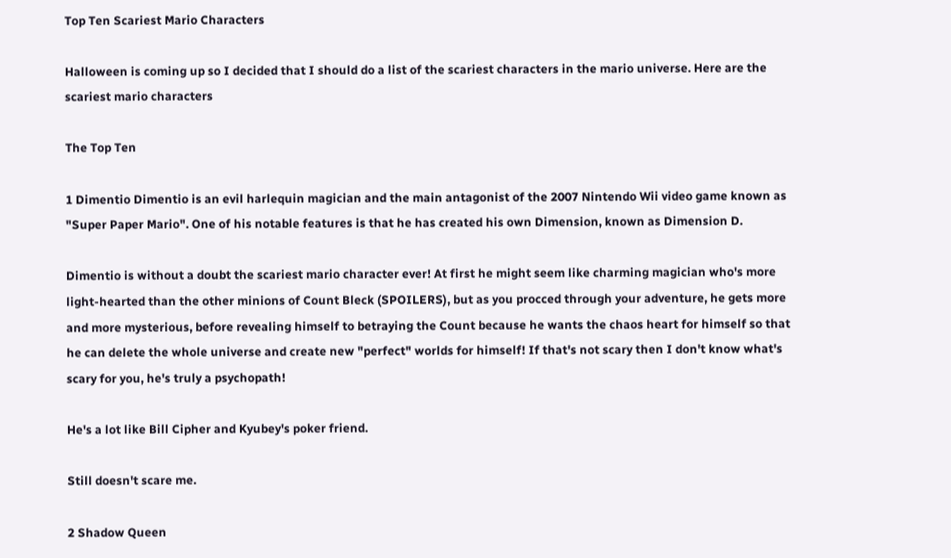Top Ten Scariest Mario Characters

Halloween is coming up so I decided that I should do a list of the scariest characters in the mario universe. Here are the scariest mario characters

The Top Ten

1 Dimentio Dimentio is an evil harlequin magician and the main antagonist of the 2007 Nintendo Wii video game known as "Super Paper Mario". One of his notable features is that he has created his own Dimension, known as Dimension D.

Dimentio is without a doubt the scariest mario character ever! At first he might seem like charming magician who's more light-hearted than the other minions of Count Bleck (SPOILERS), but as you procced through your adventure, he gets more and more mysterious, before revealing himself to betraying the Count because he wants the chaos heart for himself so that he can delete the whole universe and create new "perfect" worlds for himself! If that's not scary then I don't know what's scary for you, he's truly a psychopath!

He's a lot like Bill Cipher and Kyubey's poker friend.

Still doesn't scare me.

2 Shadow Queen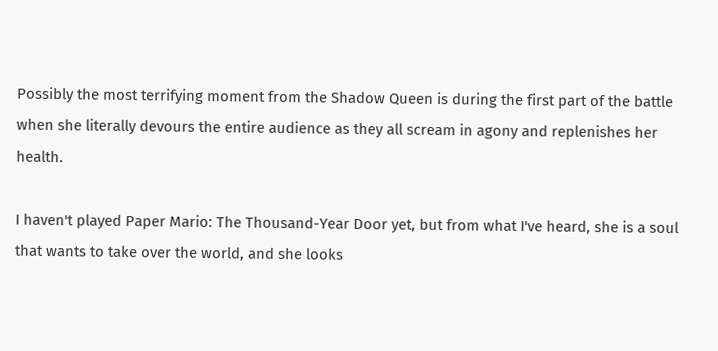Possibly the most terrifying moment from the Shadow Queen is during the first part of the battle when she literally devours the entire audience as they all scream in agony and replenishes her health.

I haven't played Paper Mario: The Thousand-Year Door yet, but from what I've heard, she is a soul that wants to take over the world, and she looks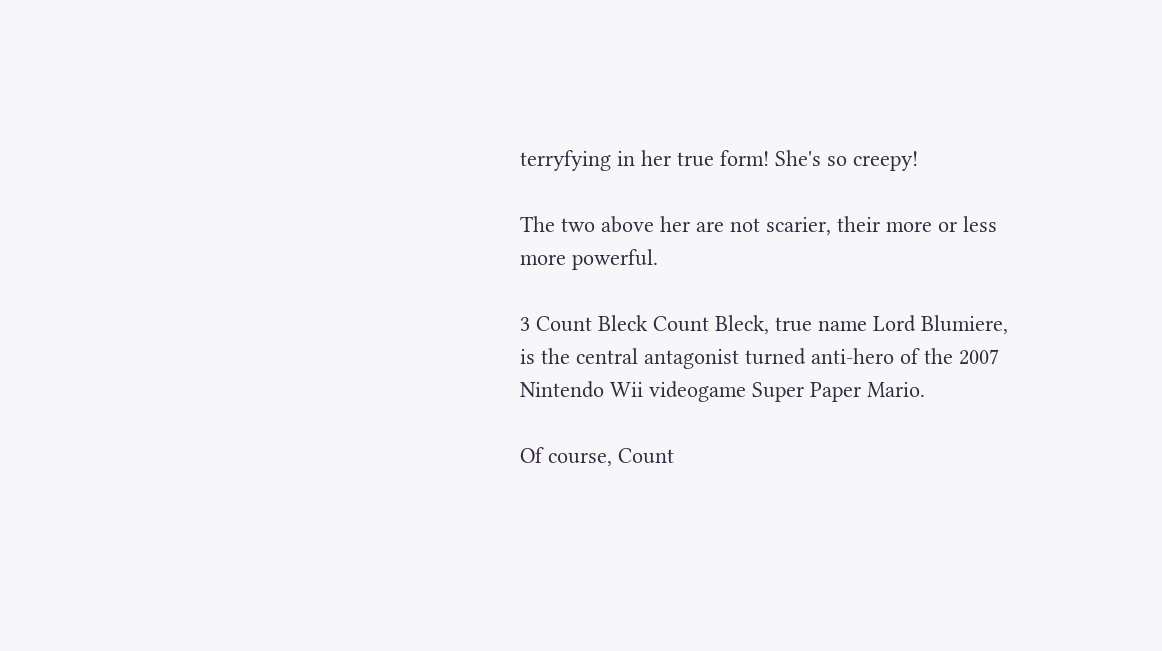terryfying in her true form! She's so creepy!

The two above her are not scarier, their more or less more powerful.

3 Count Bleck Count Bleck, true name Lord Blumiere, is the central antagonist turned anti-hero of the 2007 Nintendo Wii videogame Super Paper Mario.

Of course, Count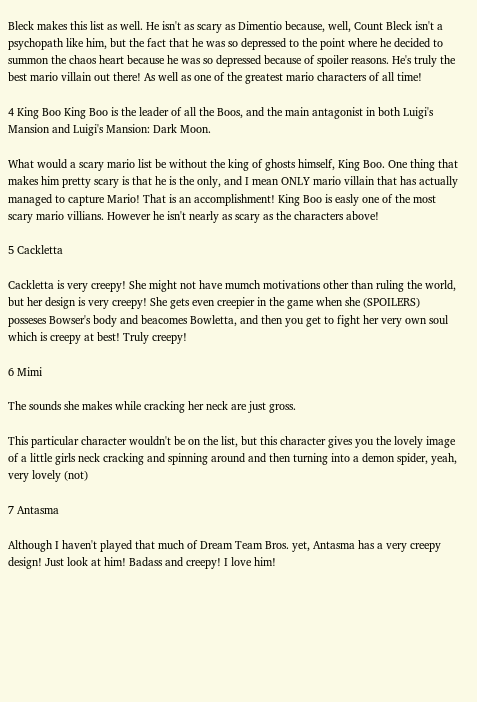Bleck makes this list as well. He isn't as scary as Dimentio because, well, Count Bleck isn't a psychopath like him, but the fact that he was so depressed to the point where he decided to summon the chaos heart because he was so depressed because of spoiler reasons. He's truly the best mario villain out there! As well as one of the greatest mario characters of all time!

4 King Boo King Boo is the leader of all the Boos, and the main antagonist in both Luigi's Mansion and Luigi's Mansion: Dark Moon.

What would a scary mario list be without the king of ghosts himself, King Boo. One thing that makes him pretty scary is that he is the only, and I mean ONLY mario villain that has actually managed to capture Mario! That is an accomplishment! King Boo is easly one of the most scary mario villians. However he isn't nearly as scary as the characters above!

5 Cackletta

Cackletta is very creepy! She might not have mumch motivations other than ruling the world, but her design is very creepy! She gets even creepier in the game when she (SPOILERS) posseses Bowser's body and beacomes Bowletta, and then you get to fight her very own soul which is creepy at best! Truly creepy!

6 Mimi

The sounds she makes while cracking her neck are just gross.

This particular character wouldn't be on the list, but this character gives you the lovely image of a little girls neck cracking and spinning around and then turning into a demon spider, yeah, very lovely (not)

7 Antasma

Although I haven't played that much of Dream Team Bros. yet, Antasma has a very creepy design! Just look at him! Badass and creepy! I love him!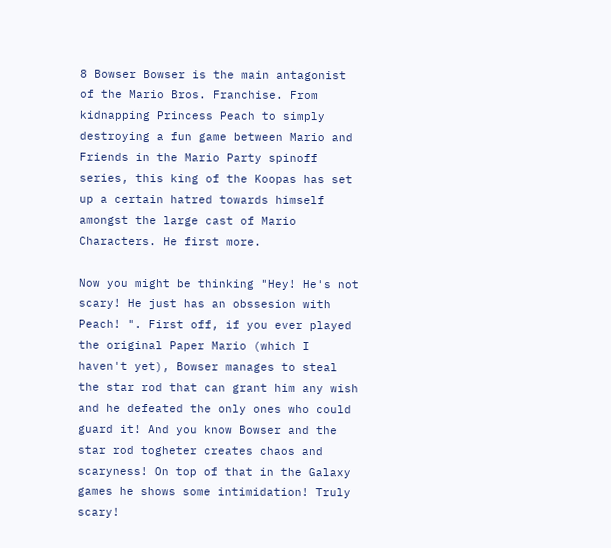8 Bowser Bowser is the main antagonist of the Mario Bros. Franchise. From kidnapping Princess Peach to simply destroying a fun game between Mario and Friends in the Mario Party spinoff series, this king of the Koopas has set up a certain hatred towards himself amongst the large cast of Mario Characters. He first more.

Now you might be thinking "Hey! He's not scary! He just has an obssesion with Peach! ". First off, if you ever played the original Paper Mario (which I haven't yet), Bowser manages to steal the star rod that can grant him any wish and he defeated the only ones who could guard it! And you know Bowser and the star rod togheter creates chaos and scaryness! On top of that in the Galaxy games he shows some intimidation! Truly scary!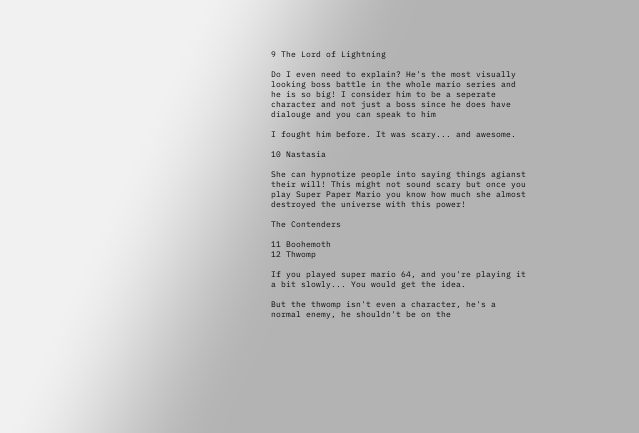9 The Lord of Lightning

Do I even need to explain? He's the most visually looking boss battle in the whole mario series and he is so big! I consider him to be a seperate character and not just a boss since he does have dialouge and you can speak to him

I fought him before. It was scary... and awesome.

10 Nastasia

She can hypnotize people into saying things agianst their will! This might not sound scary but once you play Super Paper Mario you know how much she almost destroyed the universe with this power!

The Contenders

11 Boohemoth
12 Thwomp

If you played super mario 64, and you're playing it a bit slowly... You would get the idea.

But the thwomp isn't even a character, he's a normal enemy, he shouldn't be on the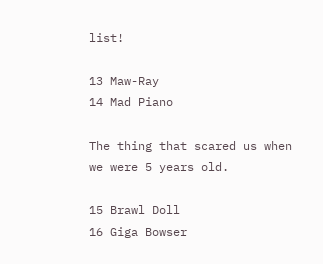list!

13 Maw-Ray
14 Mad Piano

The thing that scared us when we were 5 years old.

15 Brawl Doll
16 Giga Bowser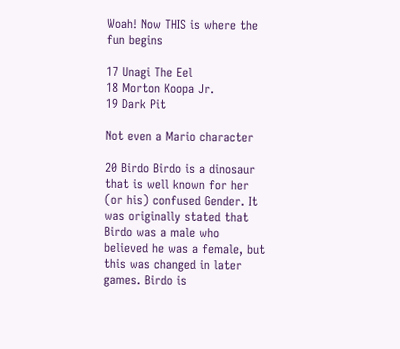Woah! Now THIS is where the fun begins

17 Unagi The Eel
18 Morton Koopa Jr.
19 Dark Pit

Not even a Mario character

20 Birdo Birdo is a dinosaur that is well known for her (or his) confused Gender. It was originally stated that Birdo was a male who believed he was a female, but this was changed in later games. Birdo is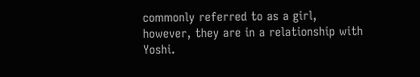commonly referred to as a girl, however, they are in a relationship with Yoshi.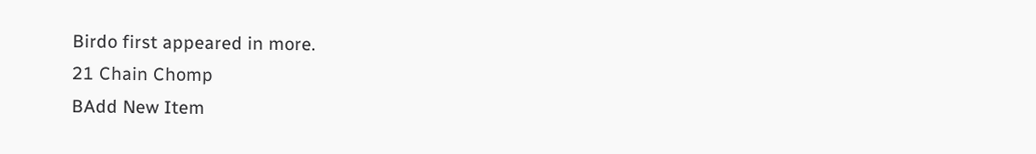Birdo first appeared in more.
21 Chain Chomp
BAdd New Item